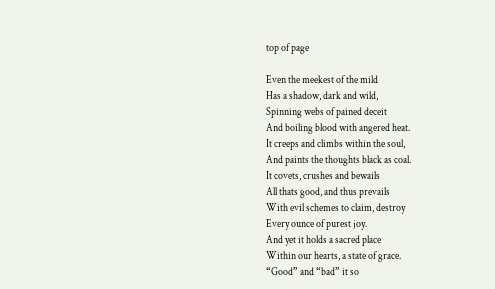top of page

Even the meekest of the mild
Has a shadow, dark and wild,
Spinning webs of pained deceit
And boiling blood with angered heat.
It creeps and climbs within the soul,
And paints the thoughts black as coal.
It covets, crushes and bewails
All thats good, and thus prevails
With evil schemes to claim, destroy
Every ounce of purest joy.
And yet it holds a sacred place
Within our hearts, a state of grace.
“Good” and “bad” it so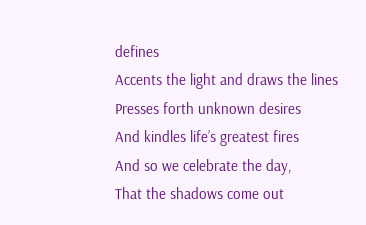defines
Accents the light and draws the lines
Presses forth unknown desires
And kindles life’s greatest fires
And so we celebrate the day,
That the shadows come out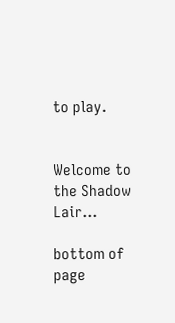to play.


Welcome to the Shadow Lair…

bottom of page